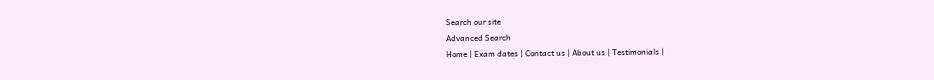Search our site
Advanced Search
Home | Exam dates | Contact us | About us | Testimonials |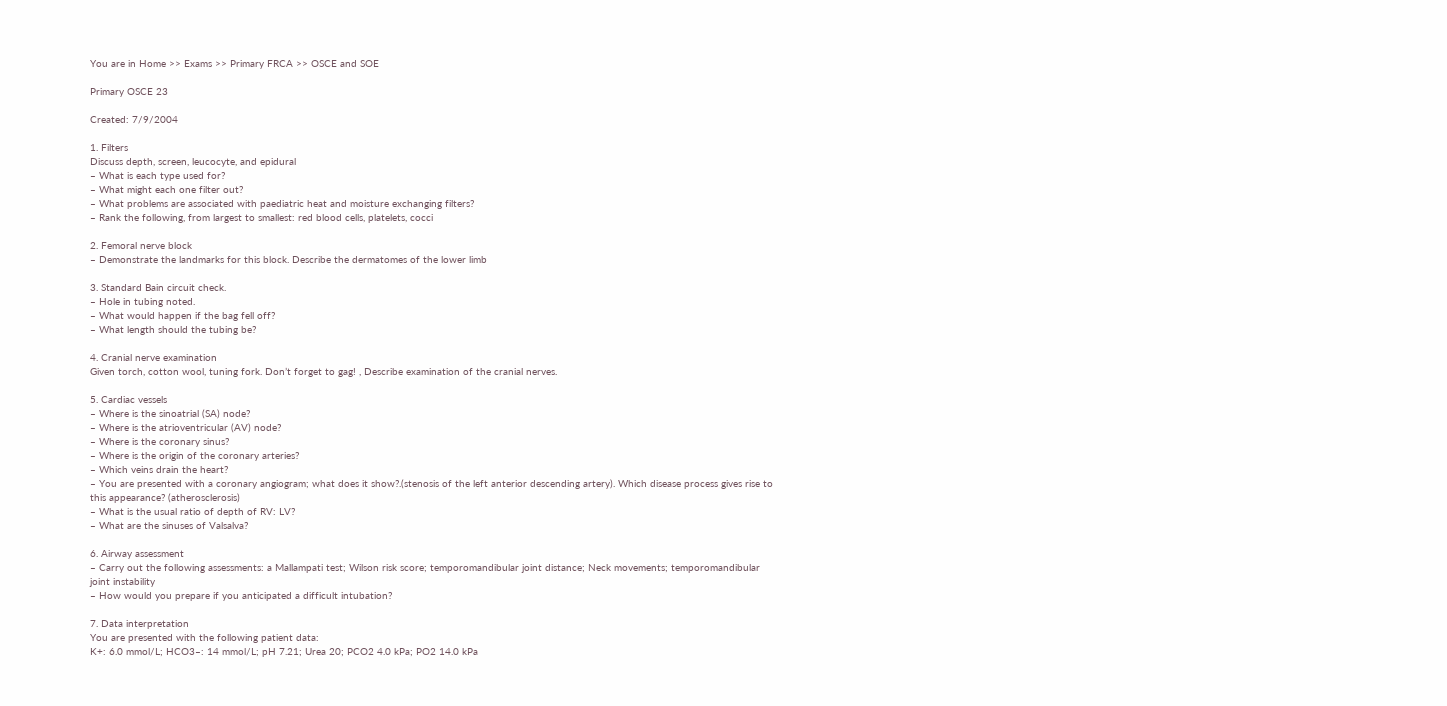You are in Home >> Exams >> Primary FRCA >> OSCE and SOE

Primary OSCE 23

Created: 7/9/2004

1. Filters
Discuss depth, screen, leucocyte, and epidural
– What is each type used for?
– What might each one filter out?
– What problems are associated with paediatric heat and moisture exchanging filters?
– Rank the following, from largest to smallest: red blood cells, platelets, cocci

2. Femoral nerve block
– Demonstrate the landmarks for this block. Describe the dermatomes of the lower limb

3. Standard Bain circuit check.
– Hole in tubing noted.
– What would happen if the bag fell off?
– What length should the tubing be?

4. Cranial nerve examination
Given torch, cotton wool, tuning fork. Don’t forget to gag! , Describe examination of the cranial nerves.

5. Cardiac vessels
– Where is the sinoatrial (SA) node?
– Where is the atrioventricular (AV) node?
– Where is the coronary sinus?
– Where is the origin of the coronary arteries?
– Which veins drain the heart?
– You are presented with a coronary angiogram; what does it show?.(stenosis of the left anterior descending artery). Which disease process gives rise to this appearance? (atherosclerosis)
– What is the usual ratio of depth of RV: LV?
– What are the sinuses of Valsalva?

6. Airway assessment
– Carry out the following assessments: a Mallampati test; Wilson risk score; temporomandibular joint distance; Neck movements; temporomandibular joint instability
– How would you prepare if you anticipated a difficult intubation?

7. Data interpretation
You are presented with the following patient data:
K+: 6.0 mmol/L; HCO3–: 14 mmol/L; pH 7.21; Urea 20; PCO2 4.0 kPa; PO2 14.0 kPa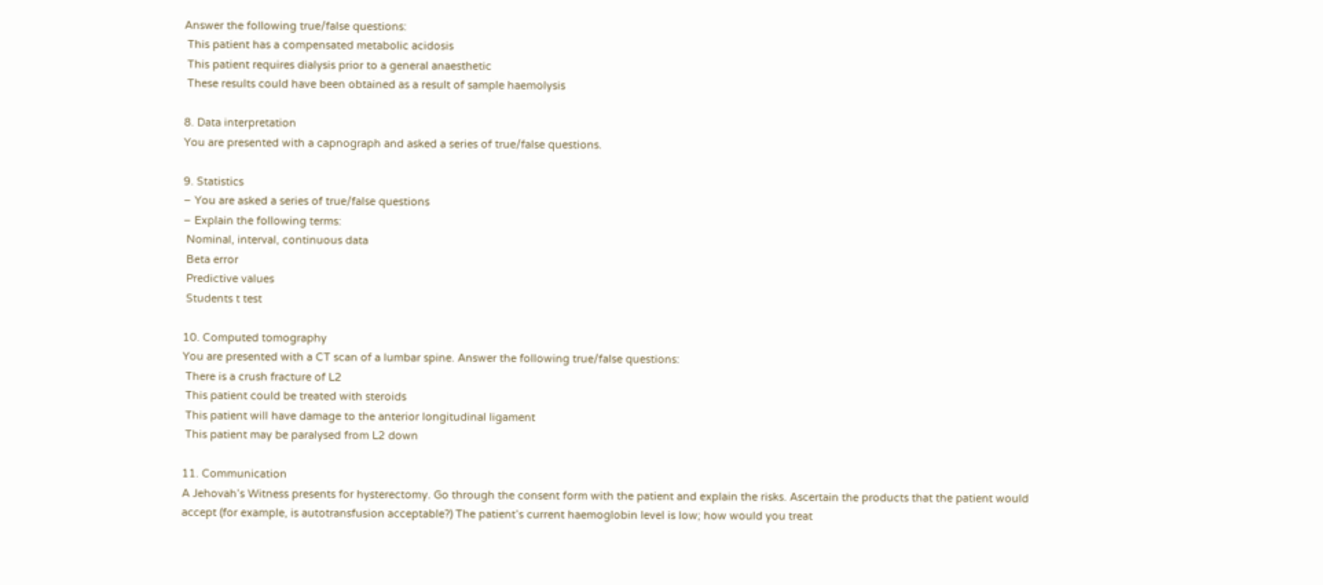Answer the following true/false questions:
 This patient has a compensated metabolic acidosis
 This patient requires dialysis prior to a general anaesthetic
 These results could have been obtained as a result of sample haemolysis

8. Data interpretation
You are presented with a capnograph and asked a series of true/false questions.

9. Statistics
– You are asked a series of true/false questions
– Explain the following terms:
 Nominal, interval, continuous data
 Beta error
 Predictive values
 Students t test

10. Computed tomography
You are presented with a CT scan of a lumbar spine. Answer the following true/false questions:
 There is a crush fracture of L2
 This patient could be treated with steroids
 This patient will have damage to the anterior longitudinal ligament
 This patient may be paralysed from L2 down

11. Communication
A Jehovah’s Witness presents for hysterectomy. Go through the consent form with the patient and explain the risks. Ascertain the products that the patient would accept (for example, is autotransfusion acceptable?) The patient’s current haemoglobin level is low; how would you treat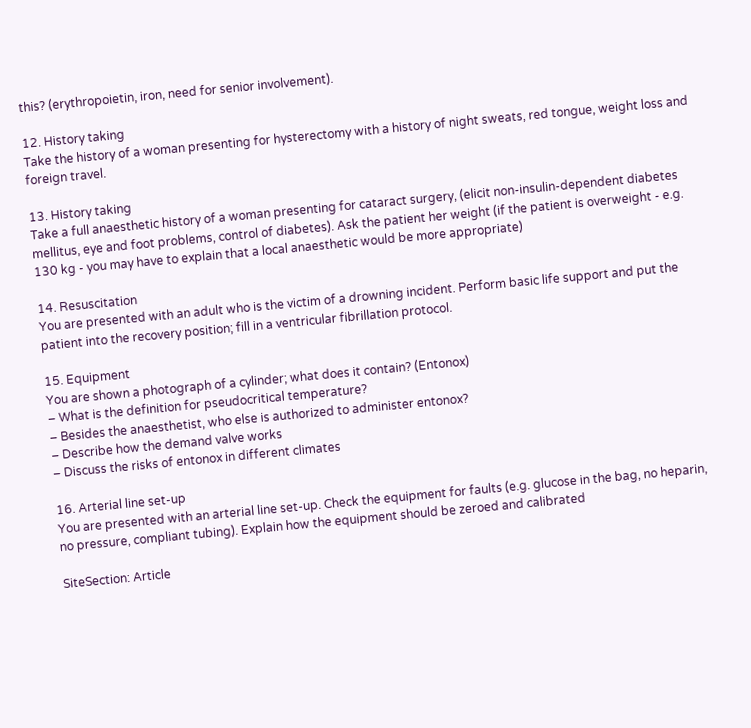this? (erythropoietin, iron, need for senior involvement).

12. History taking
Take the history of a woman presenting for hysterectomy with a history of night sweats, red tongue, weight loss and foreign travel.

13. History taking
Take a full anaesthetic history of a woman presenting for cataract surgery, (elicit non-insulin-dependent diabetes mellitus, eye and foot problems, control of diabetes). Ask the patient her weight (if the patient is overweight - e.g. 130 kg - you may have to explain that a local anaesthetic would be more appropriate)

14. Resuscitation
You are presented with an adult who is the victim of a drowning incident. Perform basic life support and put the patient into the recovery position; fill in a ventricular fibrillation protocol.

15. Equipment
You are shown a photograph of a cylinder; what does it contain? (Entonox)
– What is the definition for pseudocritical temperature?
– Besides the anaesthetist, who else is authorized to administer entonox?
– Describe how the demand valve works
– Discuss the risks of entonox in different climates

16. Arterial line set-up
You are presented with an arterial line set-up. Check the equipment for faults (e.g. glucose in the bag, no heparin, no pressure, compliant tubing). Explain how the equipment should be zeroed and calibrated

SiteSection: Article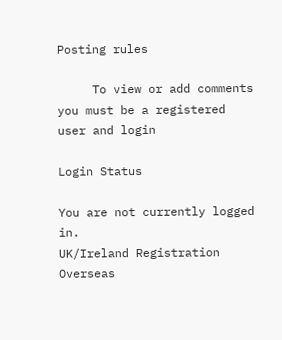Posting rules

     To view or add comments you must be a registered user and login

Login Status

You are not currently logged in.
UK/Ireland Registration
Overseas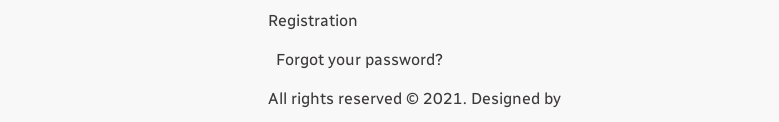Registration

  Forgot your password?

All rights reserved © 2021. Designed by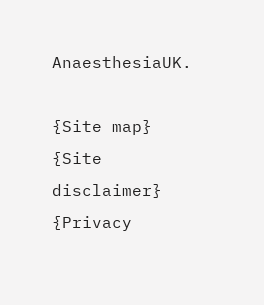AnaesthesiaUK.

{Site map} {Site disclaimer} {Privacy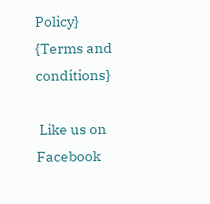Policy} {Terms and conditions}

 Like us on Facebook